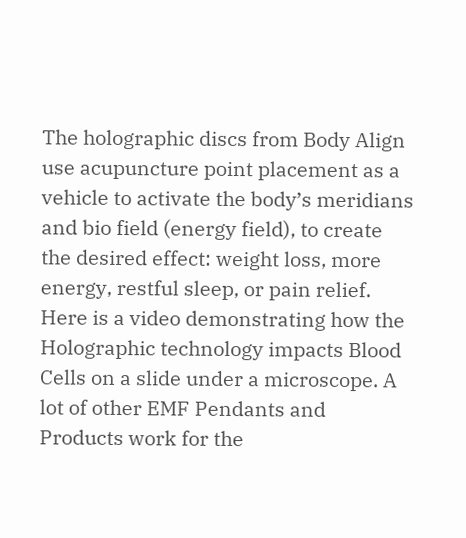The holographic discs from Body Align use acupuncture point placement as a vehicle to activate the body’s meridians and bio field (energy field), to create the desired effect: weight loss, more energy, restful sleep, or pain relief.
Here is a video demonstrating how the Holographic technology impacts Blood Cells on a slide under a microscope. A lot of other EMF Pendants and Products work for the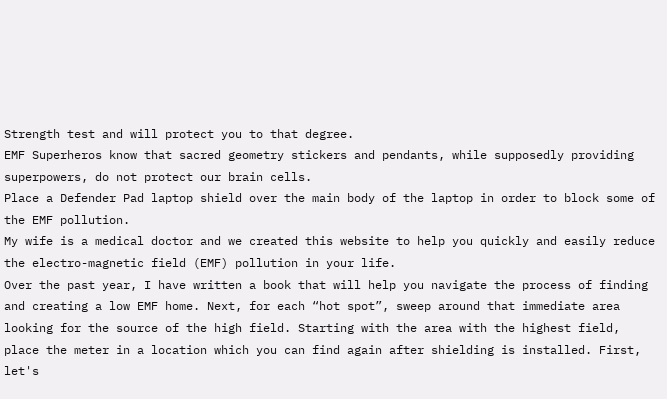Strength test and will protect you to that degree.
EMF Superheros know that sacred geometry stickers and pendants, while supposedly providing superpowers, do not protect our brain cells.
Place a Defender Pad laptop shield over the main body of the laptop in order to block some of the EMF pollution.
My wife is a medical doctor and we created this website to help you quickly and easily reduce the electro-magnetic field (EMF) pollution in your life.
Over the past year, I have written a book that will help you navigate the process of finding and creating a low EMF home. Next, for each “hot spot”, sweep around that immediate area looking for the source of the high field. Starting with the area with the highest field, place the meter in a location which you can find again after shielding is installed. First, let's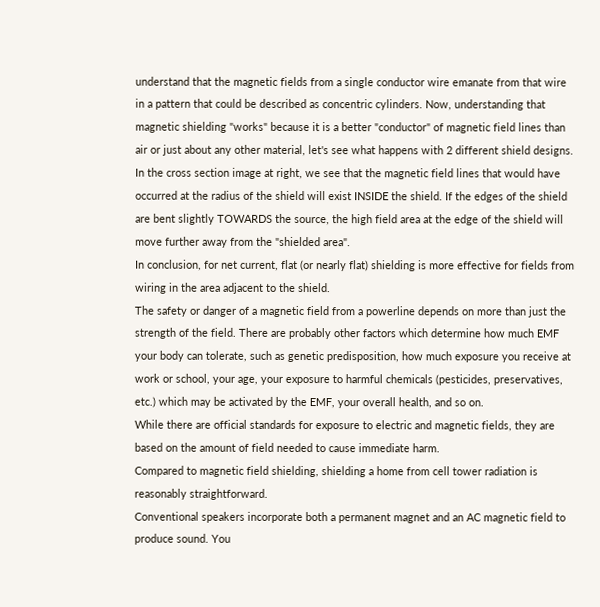understand that the magnetic fields from a single conductor wire emanate from that wire in a pattern that could be described as concentric cylinders. Now, understanding that magnetic shielding "works" because it is a better "conductor" of magnetic field lines than air or just about any other material, let's see what happens with 2 different shield designs.
In the cross section image at right, we see that the magnetic field lines that would have occurred at the radius of the shield will exist INSIDE the shield. If the edges of the shield are bent slightly TOWARDS the source, the high field area at the edge of the shield will move further away from the "shielded area".
In conclusion, for net current, flat (or nearly flat) shielding is more effective for fields from wiring in the area adjacent to the shield.
The safety or danger of a magnetic field from a powerline depends on more than just the strength of the field. There are probably other factors which determine how much EMF your body can tolerate, such as genetic predisposition, how much exposure you receive at work or school, your age, your exposure to harmful chemicals (pesticides, preservatives, etc.) which may be activated by the EMF, your overall health, and so on.
While there are official standards for exposure to electric and magnetic fields, they are based on the amount of field needed to cause immediate harm.
Compared to magnetic field shielding, shielding a home from cell tower radiation is reasonably straightforward.
Conventional speakers incorporate both a permanent magnet and an AC magnetic field to produce sound. You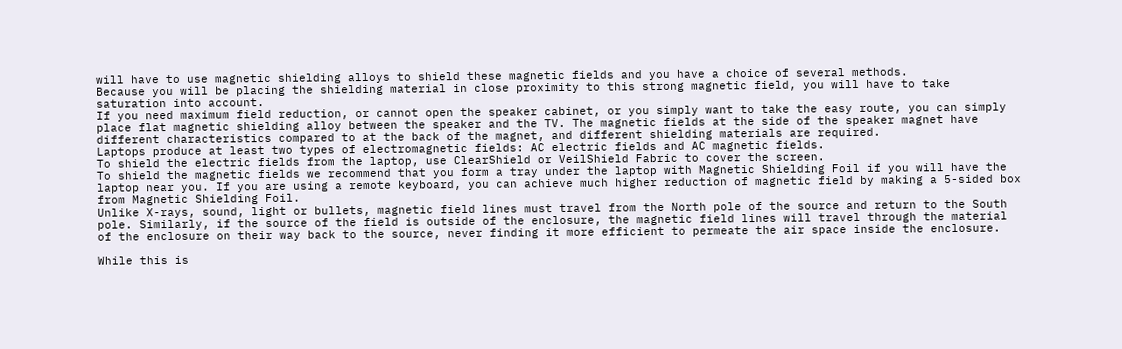will have to use magnetic shielding alloys to shield these magnetic fields and you have a choice of several methods.
Because you will be placing the shielding material in close proximity to this strong magnetic field, you will have to take saturation into account.
If you need maximum field reduction, or cannot open the speaker cabinet, or you simply want to take the easy route, you can simply place flat magnetic shielding alloy between the speaker and the TV. The magnetic fields at the side of the speaker magnet have different characteristics compared to at the back of the magnet, and different shielding materials are required.
Laptops produce at least two types of electromagnetic fields: AC electric fields and AC magnetic fields.
To shield the electric fields from the laptop, use ClearShield or VeilShield Fabric to cover the screen.
To shield the magnetic fields we recommend that you form a tray under the laptop with Magnetic Shielding Foil if you will have the laptop near you. If you are using a remote keyboard, you can achieve much higher reduction of magnetic field by making a 5-sided box from Magnetic Shielding Foil.
Unlike X-rays, sound, light or bullets, magnetic field lines must travel from the North pole of the source and return to the South pole. Similarly, if the source of the field is outside of the enclosure, the magnetic field lines will travel through the material of the enclosure on their way back to the source, never finding it more efficient to permeate the air space inside the enclosure.

While this is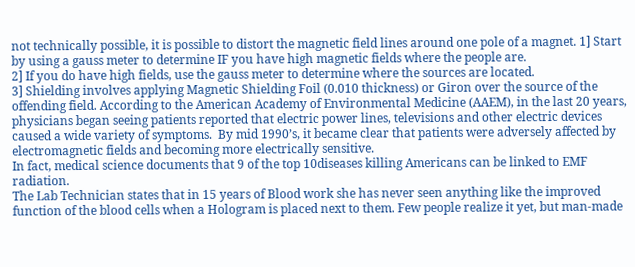not technically possible, it is possible to distort the magnetic field lines around one pole of a magnet. 1] Start by using a gauss meter to determine IF you have high magnetic fields where the people are.
2] If you do have high fields, use the gauss meter to determine where the sources are located.
3] Shielding involves applying Magnetic Shielding Foil (0.010 thickness) or Giron over the source of the offending field. According to the American Academy of Environmental Medicine (AAEM), in the last 20 years, physicians began seeing patients reported that electric power lines, televisions and other electric devices caused a wide variety of symptoms.  By mid 1990’s, it became clear that patients were adversely affected by electromagnetic fields and becoming more electrically sensitive.
In fact, medical science documents that 9 of the top 10diseases killing Americans can be linked to EMF radiation.
The Lab Technician states that in 15 years of Blood work she has never seen anything like the improved function of the blood cells when a Hologram is placed next to them. Few people realize it yet, but man-made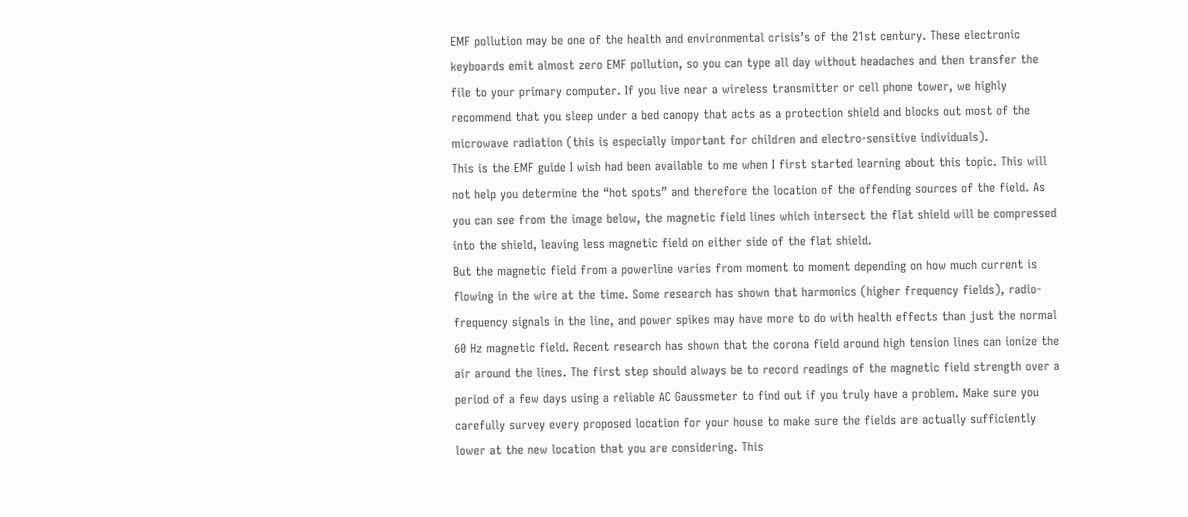EMF pollution may be one of the health and environmental crisis’s of the 21st century. These electronic keyboards emit almost zero EMF pollution, so you can type all day without headaches and then transfer the file to your primary computer. If you live near a wireless transmitter or cell phone tower, we highly recommend that you sleep under a bed canopy that acts as a protection shield and blocks out most of the microwave radiation (this is especially important for children and electro-sensitive individuals).
This is the EMF guide I wish had been available to me when I first started learning about this topic. This will not help you determine the “hot spots” and therefore the location of the offending sources of the field. As you can see from the image below, the magnetic field lines which intersect the flat shield will be compressed into the shield, leaving less magnetic field on either side of the flat shield.
But the magnetic field from a powerline varies from moment to moment depending on how much current is flowing in the wire at the time. Some research has shown that harmonics (higher frequency fields), radio-frequency signals in the line, and power spikes may have more to do with health effects than just the normal 60 Hz magnetic field. Recent research has shown that the corona field around high tension lines can ionize the air around the lines. The first step should always be to record readings of the magnetic field strength over a period of a few days using a reliable AC Gaussmeter to find out if you truly have a problem. Make sure you carefully survey every proposed location for your house to make sure the fields are actually sufficiently lower at the new location that you are considering. This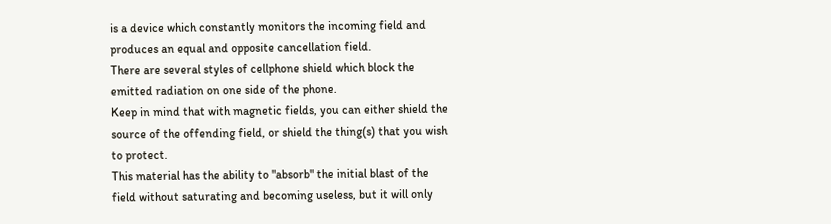is a device which constantly monitors the incoming field and produces an equal and opposite cancellation field.
There are several styles of cellphone shield which block the emitted radiation on one side of the phone.
Keep in mind that with magnetic fields, you can either shield the source of the offending field, or shield the thing(s) that you wish to protect.
This material has the ability to "absorb" the initial blast of the field without saturating and becoming useless, but it will only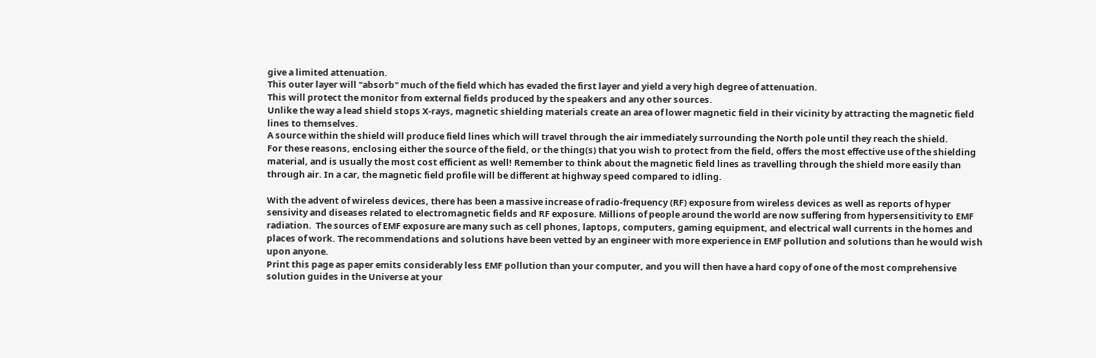give a limited attenuation.
This outer layer will "absorb" much of the field which has evaded the first layer and yield a very high degree of attenuation.
This will protect the monitor from external fields produced by the speakers and any other sources.
Unlike the way a lead shield stops X-rays, magnetic shielding materials create an area of lower magnetic field in their vicinity by attracting the magnetic field lines to themselves.
A source within the shield will produce field lines which will travel through the air immediately surrounding the North pole until they reach the shield.
For these reasons, enclosing either the source of the field, or the thing(s) that you wish to protect from the field, offers the most effective use of the shielding material, and is usually the most cost efficient as well! Remember to think about the magnetic field lines as travelling through the shield more easily than through air. In a car, the magnetic field profile will be different at highway speed compared to idling.

With the advent of wireless devices, there has been a massive increase of radio-frequency (RF) exposure from wireless devices as well as reports of hyper sensivity and diseases related to electromagnetic fields and RF exposure. Millions of people around the world are now suffering from hypersensitivity to EMF radiation.  The sources of EMF exposure are many such as cell phones, laptops, computers, gaming equipment, and electrical wall currents in the homes and places of work. The recommendations and solutions have been vetted by an engineer with more experience in EMF pollution and solutions than he would wish upon anyone.
Print this page as paper emits considerably less EMF pollution than your computer, and you will then have a hard copy of one of the most comprehensive solution guides in the Universe at your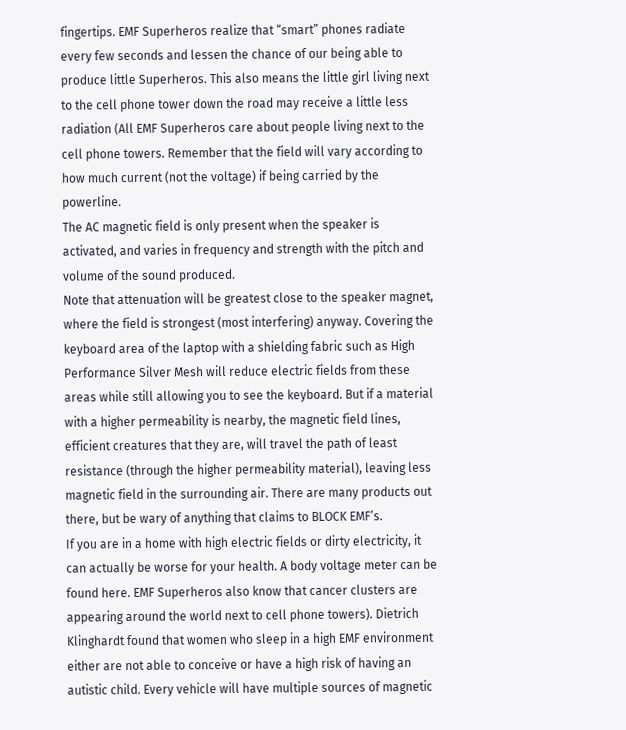fingertips. EMF Superheros realize that “smart” phones radiate every few seconds and lessen the chance of our being able to produce little Superheros. This also means the little girl living next to the cell phone tower down the road may receive a little less radiation (All EMF Superheros care about people living next to the cell phone towers. Remember that the field will vary according to how much current (not the voltage) if being carried by the powerline.
The AC magnetic field is only present when the speaker is activated, and varies in frequency and strength with the pitch and volume of the sound produced.
Note that attenuation will be greatest close to the speaker magnet, where the field is strongest (most interfering) anyway. Covering the keyboard area of the laptop with a shielding fabric such as High Performance Silver Mesh will reduce electric fields from these areas while still allowing you to see the keyboard. But if a material with a higher permeability is nearby, the magnetic field lines, efficient creatures that they are, will travel the path of least resistance (through the higher permeability material), leaving less magnetic field in the surrounding air. There are many products out there, but be wary of anything that claims to BLOCK EMF’s.
If you are in a home with high electric fields or dirty electricity, it can actually be worse for your health. A body voltage meter can be found here. EMF Superheros also know that cancer clusters are appearing around the world next to cell phone towers). Dietrich Klinghardt found that women who sleep in a high EMF environment either are not able to conceive or have a high risk of having an autistic child. Every vehicle will have multiple sources of magnetic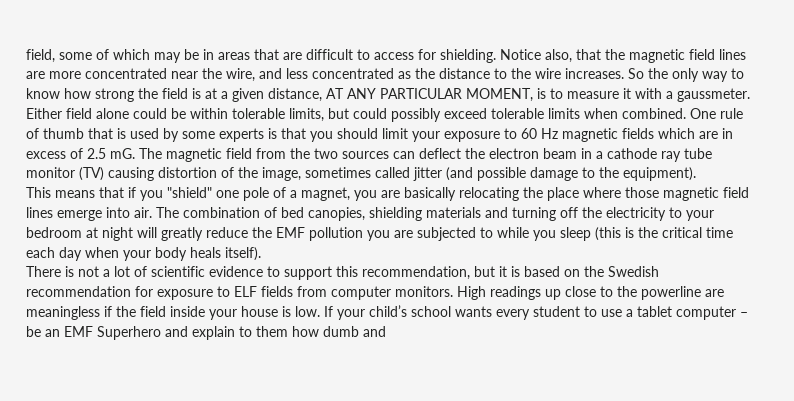field, some of which may be in areas that are difficult to access for shielding. Notice also, that the magnetic field lines are more concentrated near the wire, and less concentrated as the distance to the wire increases. So the only way to know how strong the field is at a given distance, AT ANY PARTICULAR MOMENT, is to measure it with a gaussmeter. Either field alone could be within tolerable limits, but could possibly exceed tolerable limits when combined. One rule of thumb that is used by some experts is that you should limit your exposure to 60 Hz magnetic fields which are in excess of 2.5 mG. The magnetic field from the two sources can deflect the electron beam in a cathode ray tube monitor (TV) causing distortion of the image, sometimes called jitter (and possible damage to the equipment).
This means that if you "shield" one pole of a magnet, you are basically relocating the place where those magnetic field lines emerge into air. The combination of bed canopies, shielding materials and turning off the electricity to your bedroom at night will greatly reduce the EMF pollution you are subjected to while you sleep (this is the critical time each day when your body heals itself).
There is not a lot of scientific evidence to support this recommendation, but it is based on the Swedish recommendation for exposure to ELF fields from computer monitors. High readings up close to the powerline are meaningless if the field inside your house is low. If your child’s school wants every student to use a tablet computer – be an EMF Superhero and explain to them how dumb and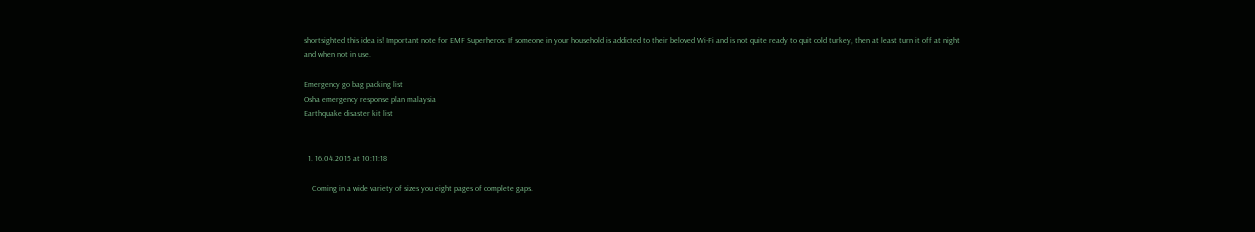shortsighted this idea is! Important note for EMF Superheros: If someone in your household is addicted to their beloved Wi-Fi and is not quite ready to quit cold turkey, then at least turn it off at night and when not in use.

Emergency go bag packing list
Osha emergency response plan malaysia
Earthquake disaster kit list


  1. 16.04.2015 at 10:11:18

    Coming in a wide variety of sizes you eight pages of complete gaps.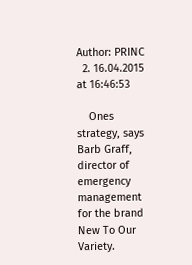Author: PRINC
  2. 16.04.2015 at 16:46:53

    Ones strategy, says Barb Graff, director of emergency management for the brand New To Our Variety.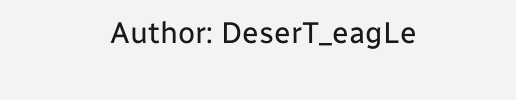Author: DeserT_eagLe